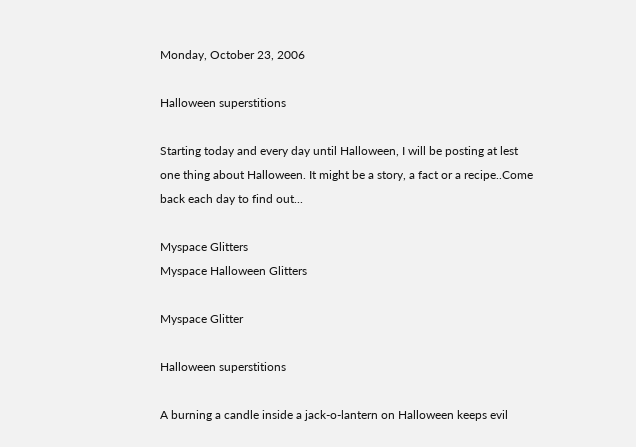Monday, October 23, 2006

Halloween superstitions

Starting today and every day until Halloween, I will be posting at lest one thing about Halloween. It might be a story, a fact or a recipe..Come back each day to find out...

Myspace Glitters
Myspace Halloween Glitters

Myspace Glitter

Halloween superstitions

A burning a candle inside a jack-o-lantern on Halloween keeps evil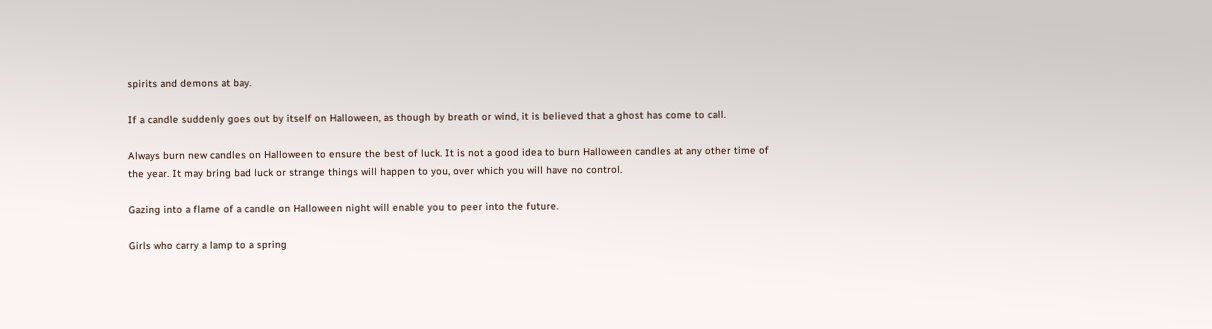spirits and demons at bay.

If a candle suddenly goes out by itself on Halloween, as though by breath or wind, it is believed that a ghost has come to call.

Always burn new candles on Halloween to ensure the best of luck. It is not a good idea to burn Halloween candles at any other time of the year. It may bring bad luck or strange things will happen to you, over which you will have no control.

Gazing into a flame of a candle on Halloween night will enable you to peer into the future.

Girls who carry a lamp to a spring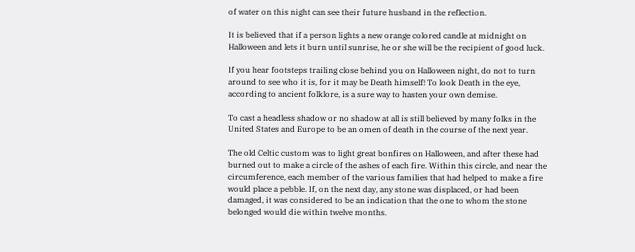of water on this night can see their future husband in the reflection.

It is believed that if a person lights a new orange colored candle at midnight on Halloween and lets it burn until sunrise, he or she will be the recipient of good luck.

If you hear footsteps trailing close behind you on Halloween night, do not to turn around to see who it is, for it may be Death himself! To look Death in the eye, according to ancient folklore, is a sure way to hasten your own demise.

To cast a headless shadow or no shadow at all is still believed by many folks in the United States and Europe to be an omen of death in the course of the next year.

The old Celtic custom was to light great bonfires on Halloween, and after these had burned out to make a circle of the ashes of each fire. Within this circle, and near the circumference, each member of the various families that had helped to make a fire would place a pebble. If, on the next day, any stone was displaced, or had been damaged, it was considered to be an indication that the one to whom the stone belonged would die within twelve months.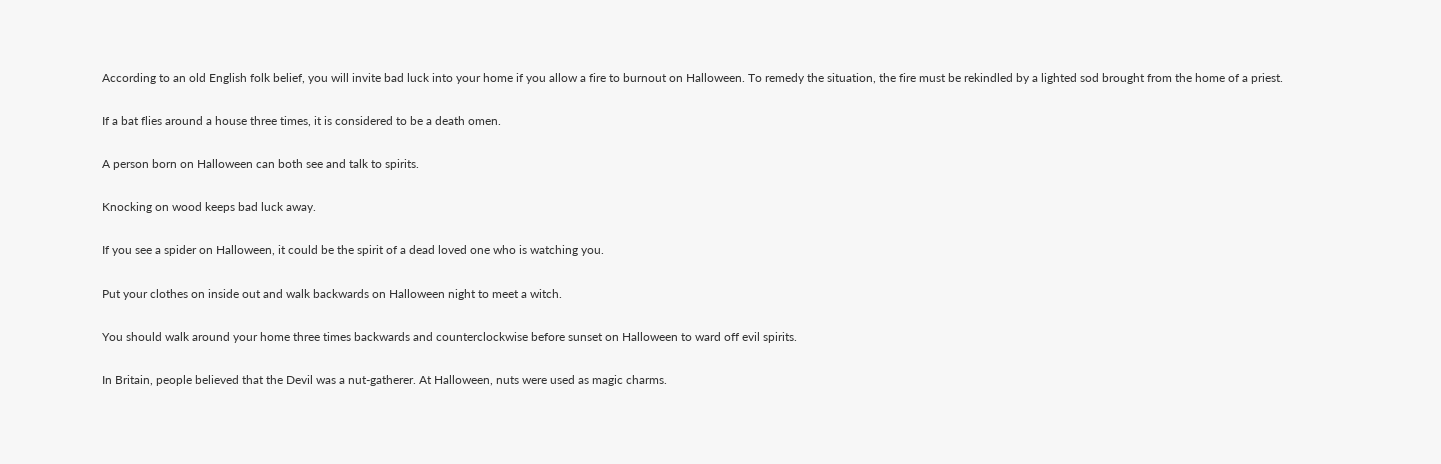According to an old English folk belief, you will invite bad luck into your home if you allow a fire to burnout on Halloween. To remedy the situation, the fire must be rekindled by a lighted sod brought from the home of a priest.

If a bat flies around a house three times, it is considered to be a death omen.

A person born on Halloween can both see and talk to spirits.

Knocking on wood keeps bad luck away.

If you see a spider on Halloween, it could be the spirit of a dead loved one who is watching you.

Put your clothes on inside out and walk backwards on Halloween night to meet a witch.

You should walk around your home three times backwards and counterclockwise before sunset on Halloween to ward off evil spirits.

In Britain, people believed that the Devil was a nut-gatherer. At Halloween, nuts were used as magic charms.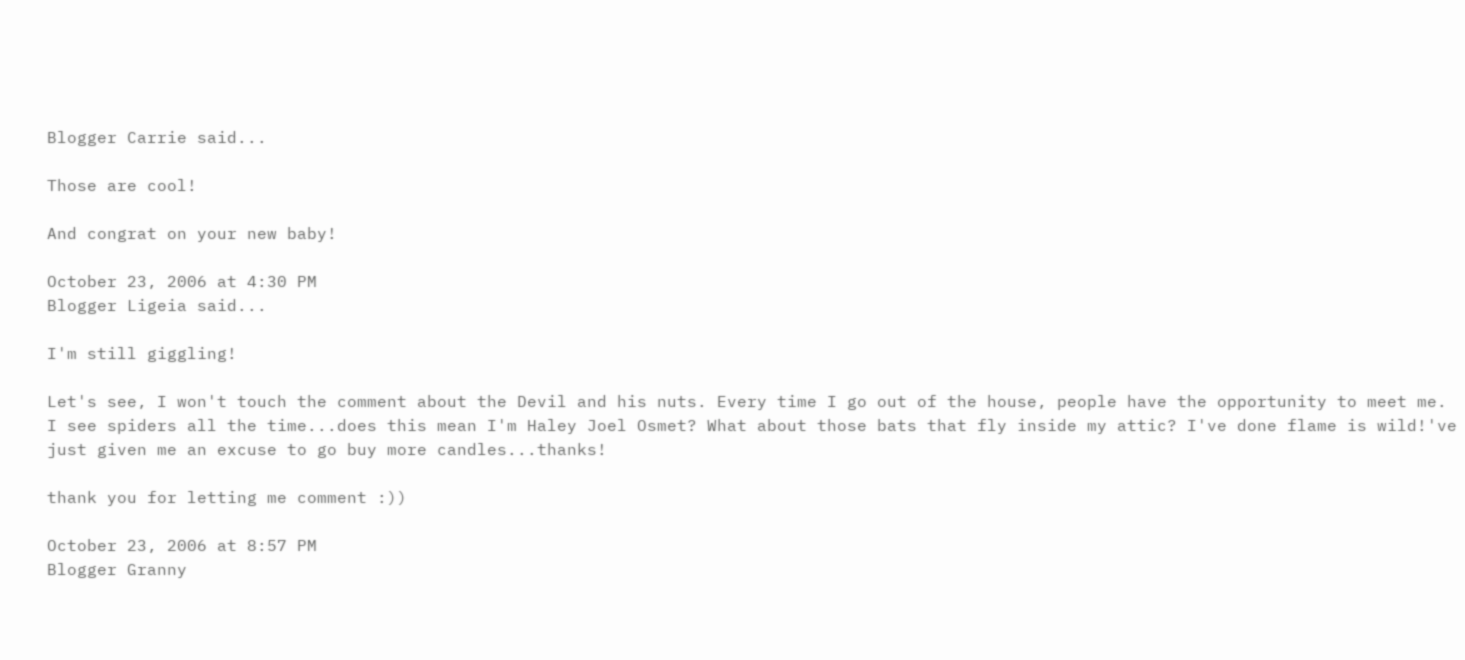Blogger Carrie said...

Those are cool!

And congrat on your new baby!

October 23, 2006 at 4:30 PM
Blogger Ligeia said...

I'm still giggling!

Let's see, I won't touch the comment about the Devil and his nuts. Every time I go out of the house, people have the opportunity to meet me. I see spiders all the time...does this mean I'm Haley Joel Osmet? What about those bats that fly inside my attic? I've done flame is wild!'ve just given me an excuse to go buy more candles...thanks!

thank you for letting me comment :))

October 23, 2006 at 8:57 PM
Blogger Granny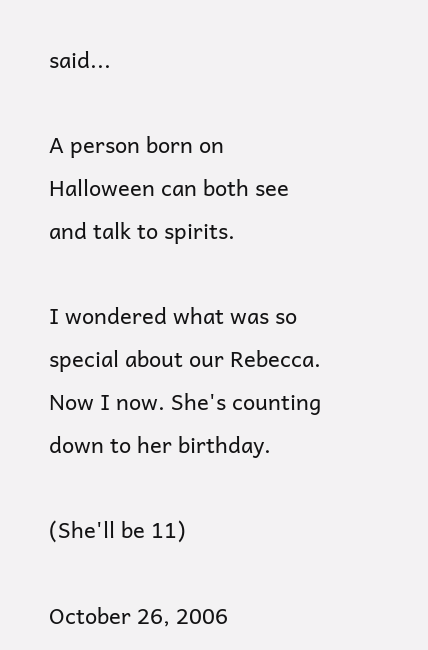said...

A person born on Halloween can both see and talk to spirits.

I wondered what was so special about our Rebecca. Now I now. She's counting down to her birthday.

(She'll be 11)

October 26, 2006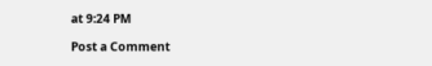at 9:24 PM

Post a Comment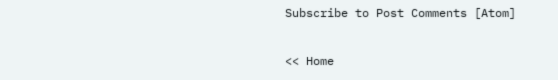Subscribe to Post Comments [Atom]

<< Home